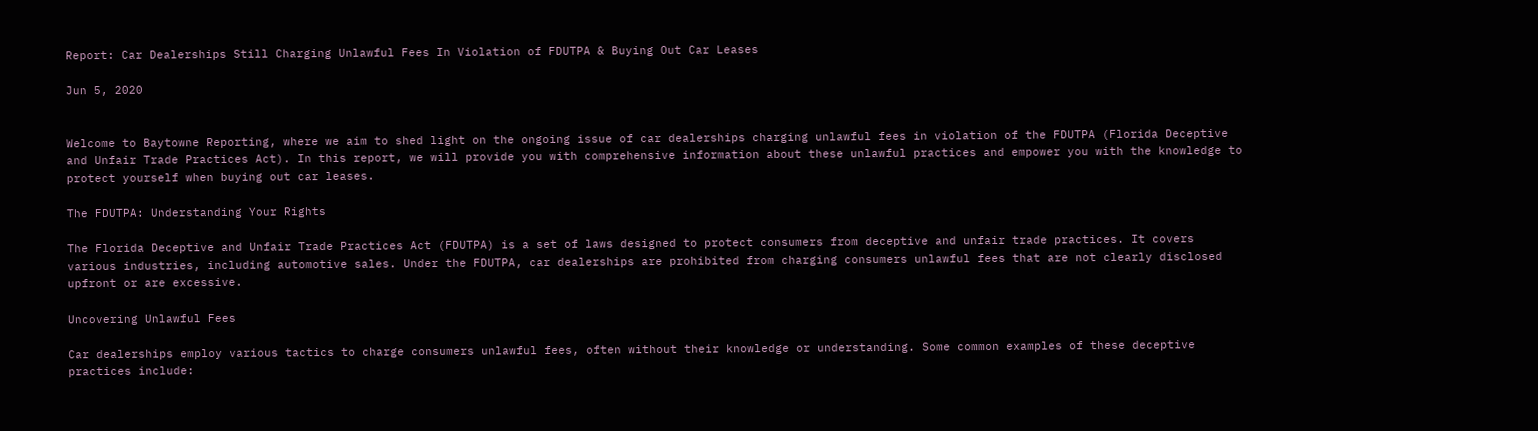Report: Car Dealerships Still Charging Unlawful Fees In Violation of FDUTPA & Buying Out Car Leases

Jun 5, 2020


Welcome to Baytowne Reporting, where we aim to shed light on the ongoing issue of car dealerships charging unlawful fees in violation of the FDUTPA (Florida Deceptive and Unfair Trade Practices Act). In this report, we will provide you with comprehensive information about these unlawful practices and empower you with the knowledge to protect yourself when buying out car leases.

The FDUTPA: Understanding Your Rights

The Florida Deceptive and Unfair Trade Practices Act (FDUTPA) is a set of laws designed to protect consumers from deceptive and unfair trade practices. It covers various industries, including automotive sales. Under the FDUTPA, car dealerships are prohibited from charging consumers unlawful fees that are not clearly disclosed upfront or are excessive.

Uncovering Unlawful Fees

Car dealerships employ various tactics to charge consumers unlawful fees, often without their knowledge or understanding. Some common examples of these deceptive practices include: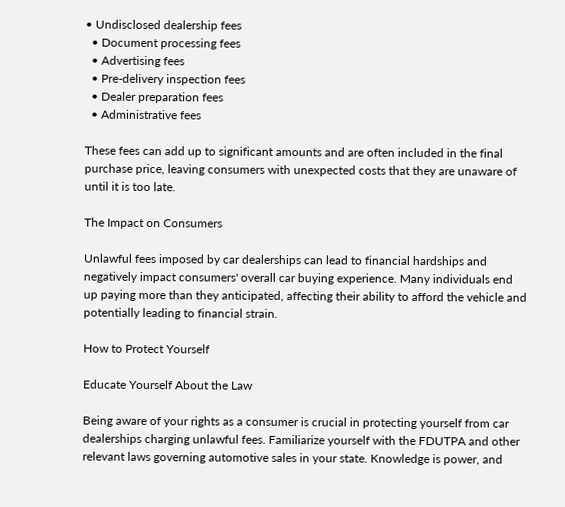• Undisclosed dealership fees
  • Document processing fees
  • Advertising fees
  • Pre-delivery inspection fees
  • Dealer preparation fees
  • Administrative fees

These fees can add up to significant amounts and are often included in the final purchase price, leaving consumers with unexpected costs that they are unaware of until it is too late.

The Impact on Consumers

Unlawful fees imposed by car dealerships can lead to financial hardships and negatively impact consumers' overall car buying experience. Many individuals end up paying more than they anticipated, affecting their ability to afford the vehicle and potentially leading to financial strain.

How to Protect Yourself

Educate Yourself About the Law

Being aware of your rights as a consumer is crucial in protecting yourself from car dealerships charging unlawful fees. Familiarize yourself with the FDUTPA and other relevant laws governing automotive sales in your state. Knowledge is power, and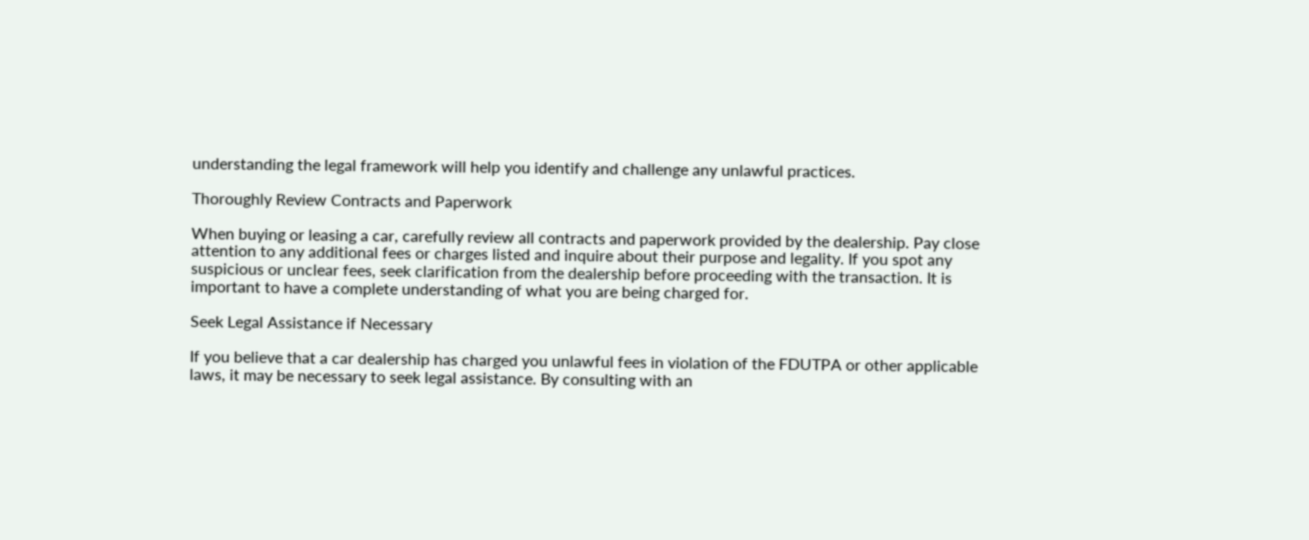understanding the legal framework will help you identify and challenge any unlawful practices.

Thoroughly Review Contracts and Paperwork

When buying or leasing a car, carefully review all contracts and paperwork provided by the dealership. Pay close attention to any additional fees or charges listed and inquire about their purpose and legality. If you spot any suspicious or unclear fees, seek clarification from the dealership before proceeding with the transaction. It is important to have a complete understanding of what you are being charged for.

Seek Legal Assistance if Necessary

If you believe that a car dealership has charged you unlawful fees in violation of the FDUTPA or other applicable laws, it may be necessary to seek legal assistance. By consulting with an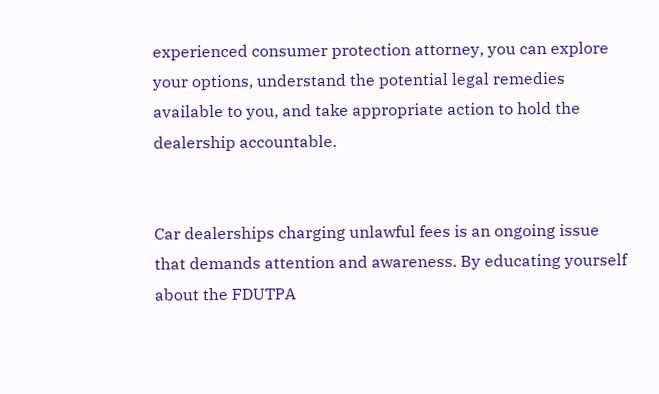experienced consumer protection attorney, you can explore your options, understand the potential legal remedies available to you, and take appropriate action to hold the dealership accountable.


Car dealerships charging unlawful fees is an ongoing issue that demands attention and awareness. By educating yourself about the FDUTPA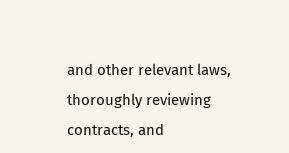and other relevant laws, thoroughly reviewing contracts, and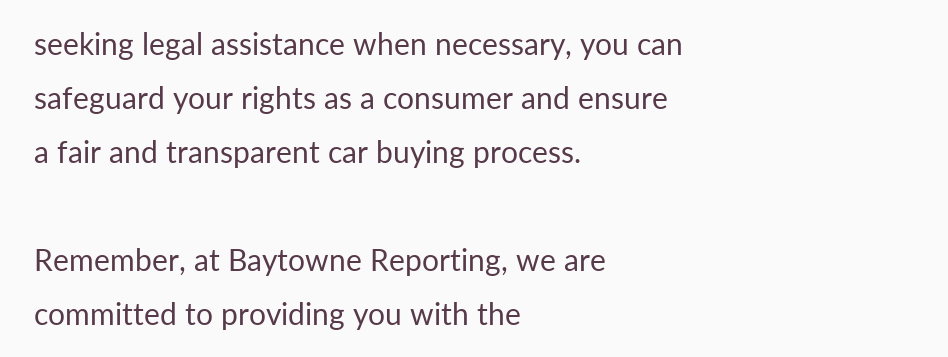seeking legal assistance when necessary, you can safeguard your rights as a consumer and ensure a fair and transparent car buying process.

Remember, at Baytowne Reporting, we are committed to providing you with the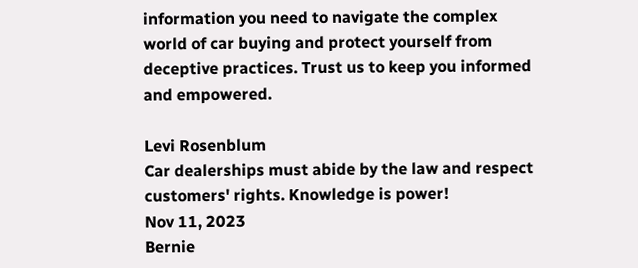information you need to navigate the complex world of car buying and protect yourself from deceptive practices. Trust us to keep you informed and empowered.

Levi Rosenblum
Car dealerships must abide by the law and respect customers' rights. Knowledge is power!
Nov 11, 2023
Bernie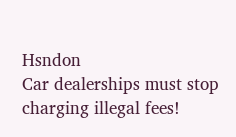Hsndon
Car dealerships must stop charging illegal fees!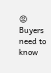😡 Buyers need to know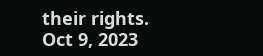their rights.
Oct 9, 2023